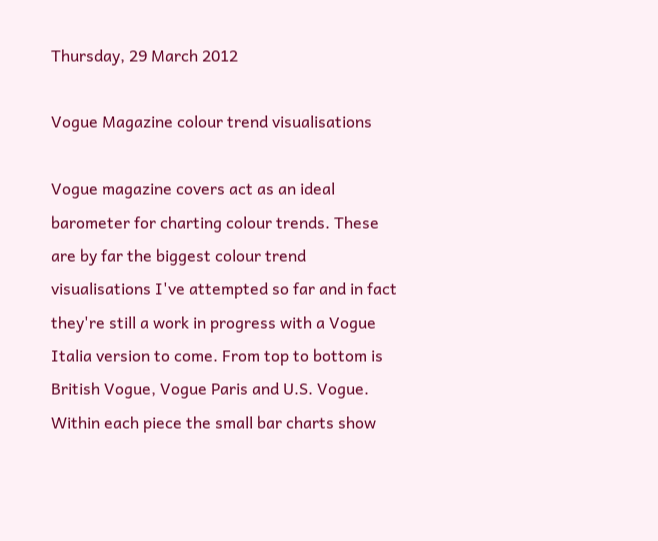Thursday, 29 March 2012

Vogue Magazine colour trend visualisations

Vogue magazine covers act as an ideal barometer for charting colour trends. These are by far the biggest colour trend visualisations I've attempted so far and in fact they're still a work in progress with a Vogue Italia version to come. From top to bottom is British Vogue, Vogue Paris and U.S. Vogue. Within each piece the small bar charts show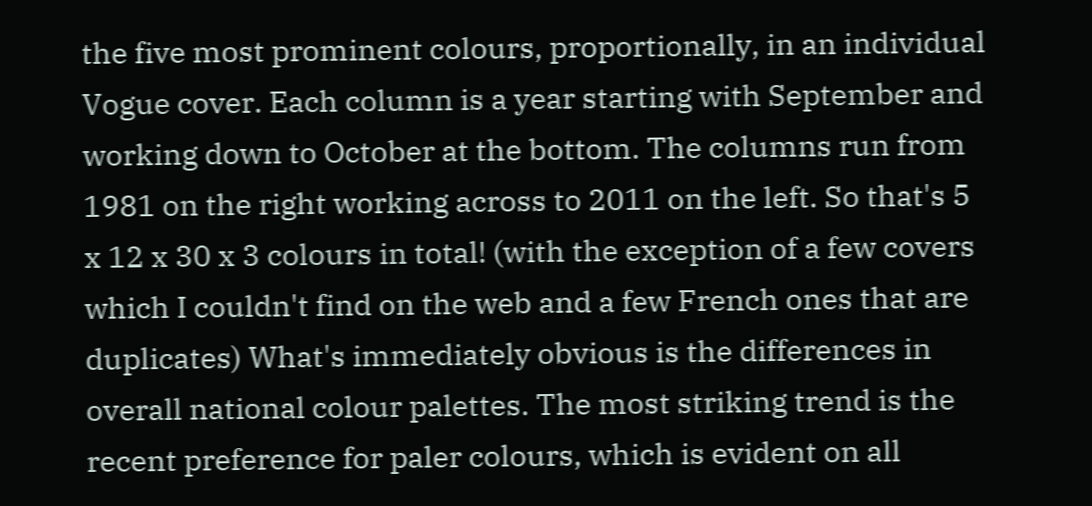the five most prominent colours, proportionally, in an individual Vogue cover. Each column is a year starting with September and working down to October at the bottom. The columns run from 1981 on the right working across to 2011 on the left. So that's 5 x 12 x 30 x 3 colours in total! (with the exception of a few covers which I couldn't find on the web and a few French ones that are duplicates) What's immediately obvious is the differences in overall national colour palettes. The most striking trend is the recent preference for paler colours, which is evident on all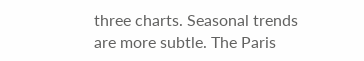three charts. Seasonal trends are more subtle. The Paris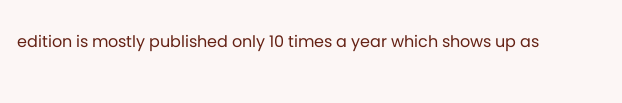edition is mostly published only 10 times a year which shows up as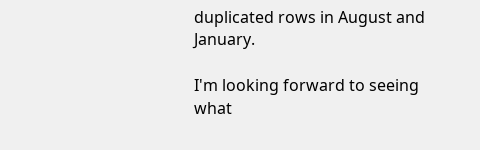duplicated rows in August and January.

I'm looking forward to seeing what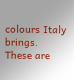colours Italy brings. These are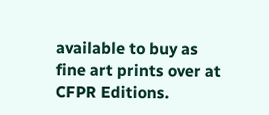available to buy as fine art prints over at
CFPR Editions.